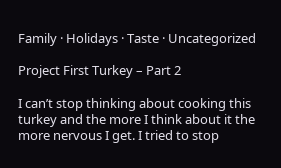Family · Holidays · Taste · Uncategorized

Project First Turkey – Part 2

I can’t stop thinking about cooking this turkey and the more I think about it the more nervous I get. I tried to stop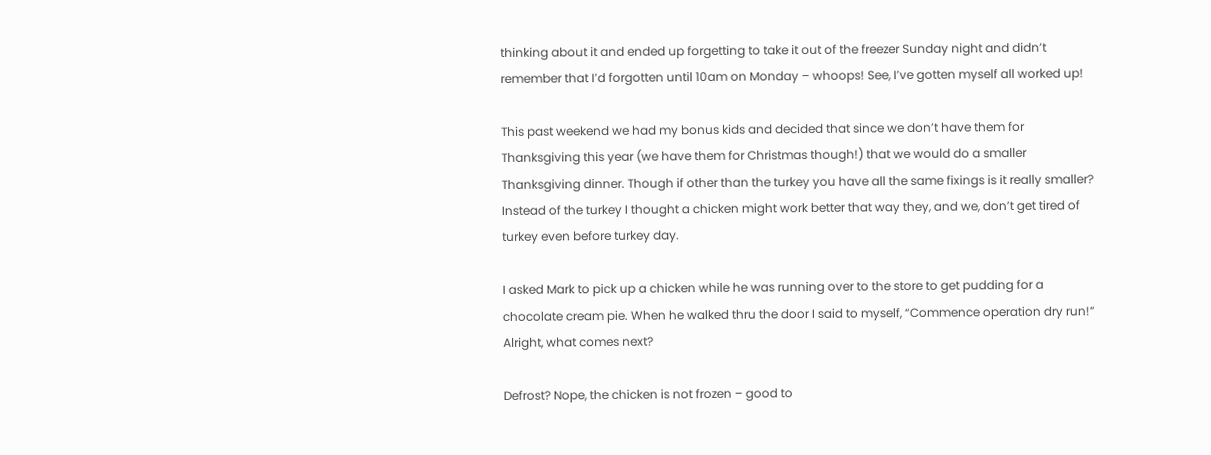thinking about it and ended up forgetting to take it out of the freezer Sunday night and didn’t remember that I’d forgotten until 10am on Monday – whoops! See, I’ve gotten myself all worked up!

This past weekend we had my bonus kids and decided that since we don’t have them for Thanksgiving this year (we have them for Christmas though!) that we would do a smaller Thanksgiving dinner. Though if other than the turkey you have all the same fixings is it really smaller? Instead of the turkey I thought a chicken might work better that way they, and we, don’t get tired of turkey even before turkey day.

I asked Mark to pick up a chicken while he was running over to the store to get pudding for a chocolate cream pie. When he walked thru the door I said to myself, “Commence operation dry run!” Alright, what comes next?

Defrost? Nope, the chicken is not frozen – good to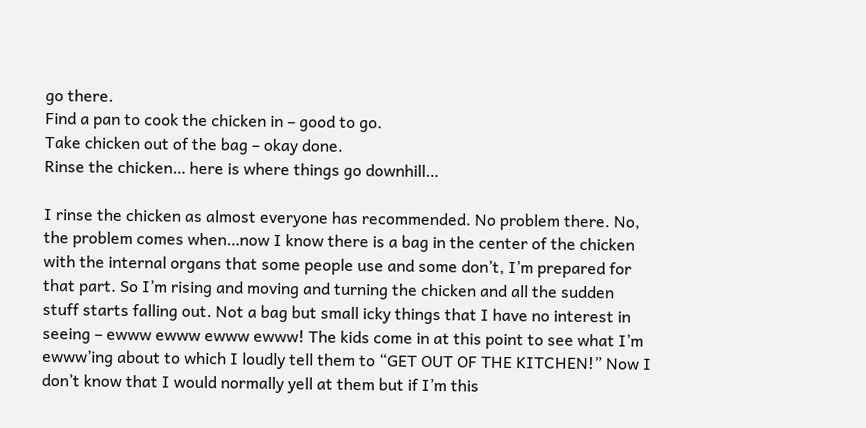go there.
Find a pan to cook the chicken in – good to go.
Take chicken out of the bag – okay done.
Rinse the chicken… here is where things go downhill…

I rinse the chicken as almost everyone has recommended. No problem there. No, the problem comes when…now I know there is a bag in the center of the chicken with the internal organs that some people use and some don’t, I’m prepared for that part. So I’m rising and moving and turning the chicken and all the sudden stuff starts falling out. Not a bag but small icky things that I have no interest in seeing – ewww ewww ewww ewww! The kids come in at this point to see what I’m ewww’ing about to which I loudly tell them to “GET OUT OF THE KITCHEN!” Now I don’t know that I would normally yell at them but if I’m this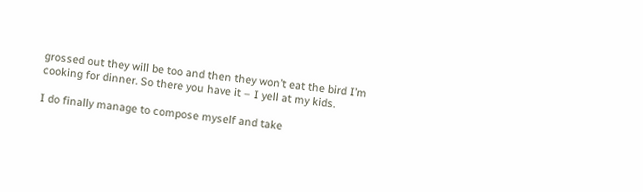grossed out they will be too and then they won’t eat the bird I’m cooking for dinner. So there you have it – I yell at my kids.

I do finally manage to compose myself and take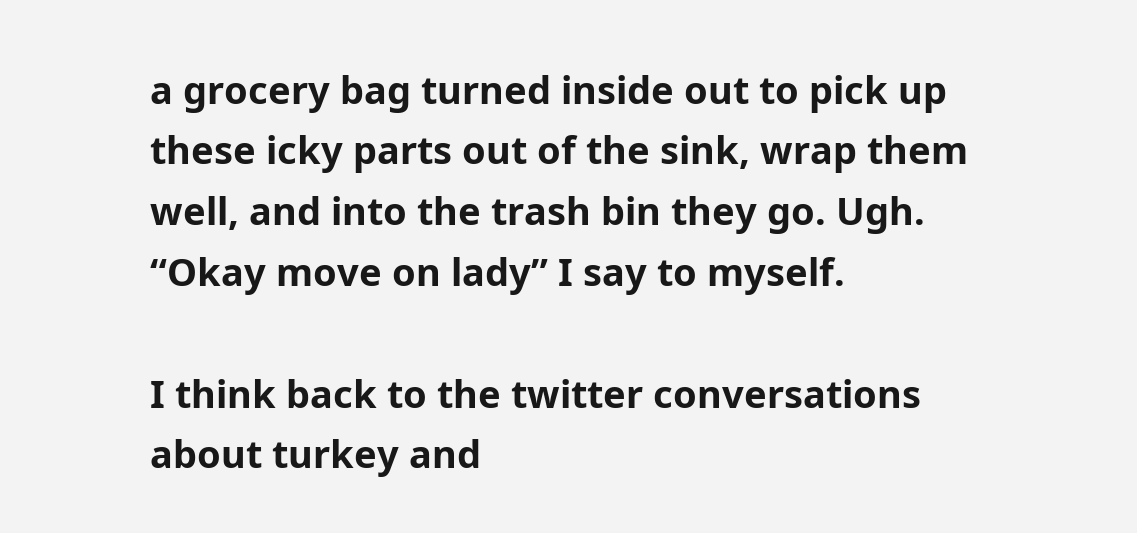a grocery bag turned inside out to pick up these icky parts out of the sink, wrap them well, and into the trash bin they go. Ugh. “Okay move on lady” I say to myself.

I think back to the twitter conversations about turkey and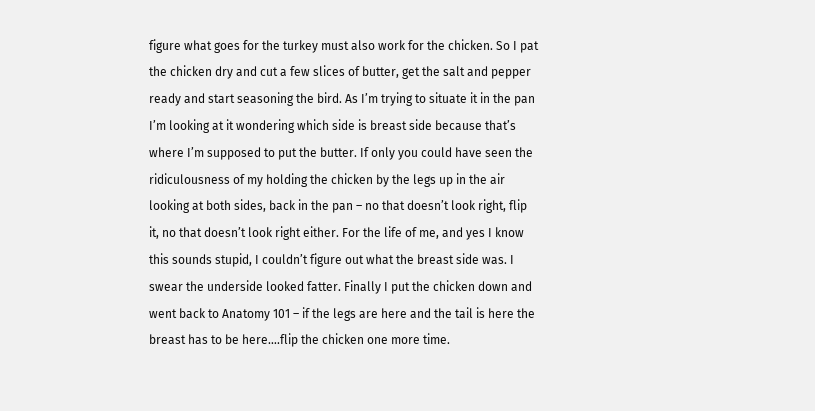figure what goes for the turkey must also work for the chicken. So I pat the chicken dry and cut a few slices of butter, get the salt and pepper ready and start seasoning the bird. As I’m trying to situate it in the pan I’m looking at it wondering which side is breast side because that’s where I’m supposed to put the butter. If only you could have seen the ridiculousness of my holding the chicken by the legs up in the air looking at both sides, back in the pan – no that doesn’t look right, flip it, no that doesn’t look right either. For the life of me, and yes I know this sounds stupid, I couldn’t figure out what the breast side was. I swear the underside looked fatter. Finally I put the chicken down and went back to Anatomy 101 – if the legs are here and the tail is here the breast has to be here….flip the chicken one more time.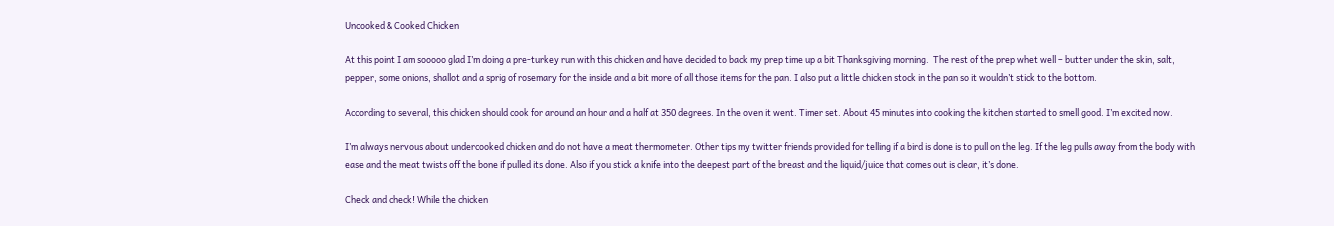Uncooked & Cooked Chicken

At this point I am sooooo glad I’m doing a pre-turkey run with this chicken and have decided to back my prep time up a bit Thanksgiving morning.  The rest of the prep whet well – butter under the skin, salt, pepper, some onions, shallot and a sprig of rosemary for the inside and a bit more of all those items for the pan. I also put a little chicken stock in the pan so it wouldn’t stick to the bottom.

According to several, this chicken should cook for around an hour and a half at 350 degrees. In the oven it went. Timer set. About 45 minutes into cooking the kitchen started to smell good. I’m excited now.

I’m always nervous about undercooked chicken and do not have a meat thermometer. Other tips my twitter friends provided for telling if a bird is done is to pull on the leg. If the leg pulls away from the body with ease and the meat twists off the bone if pulled its done. Also if you stick a knife into the deepest part of the breast and the liquid/juice that comes out is clear, it’s done.

Check and check! While the chicken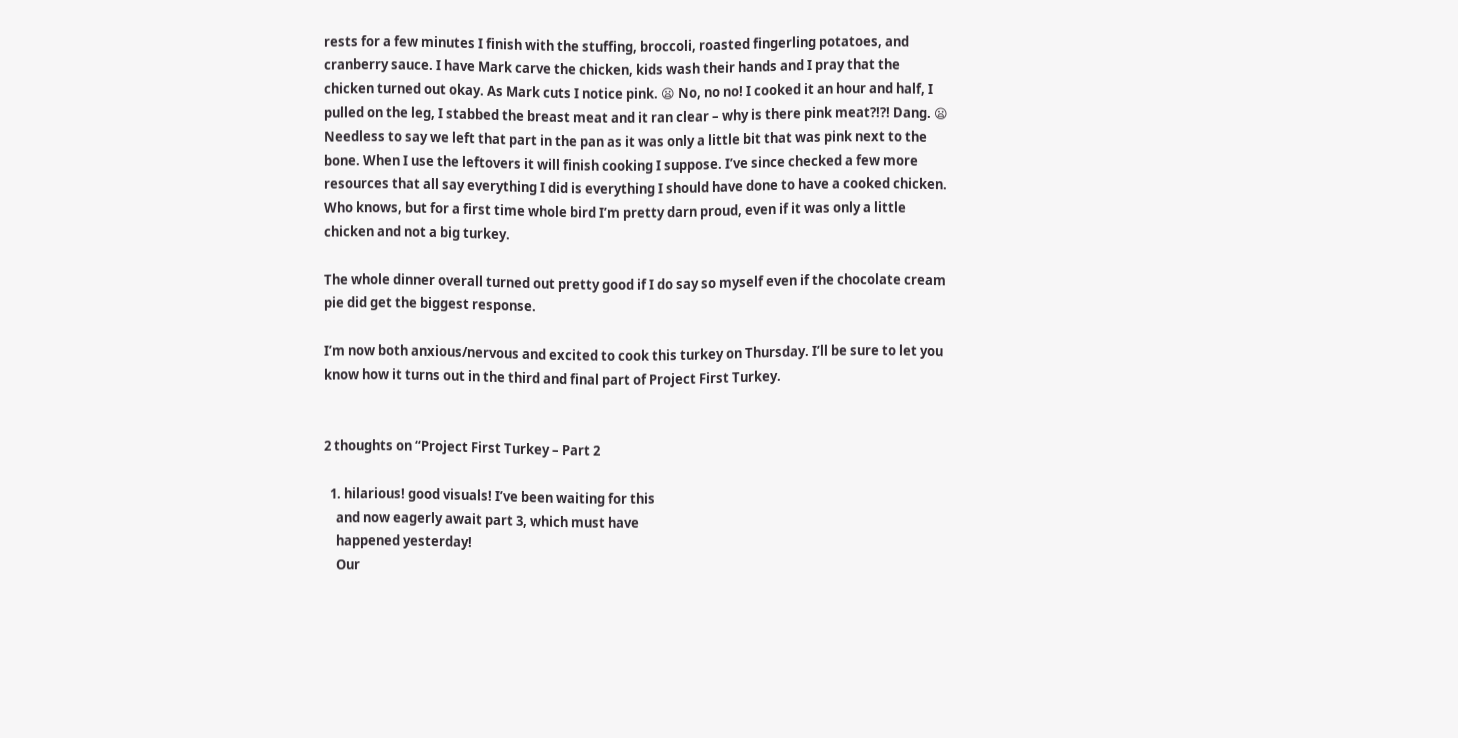rests for a few minutes I finish with the stuffing, broccoli, roasted fingerling potatoes, and cranberry sauce. I have Mark carve the chicken, kids wash their hands and I pray that the chicken turned out okay. As Mark cuts I notice pink. 😦 No, no no! I cooked it an hour and half, I pulled on the leg, I stabbed the breast meat and it ran clear – why is there pink meat?!?! Dang. 😦 Needless to say we left that part in the pan as it was only a little bit that was pink next to the bone. When I use the leftovers it will finish cooking I suppose. I’ve since checked a few more resources that all say everything I did is everything I should have done to have a cooked chicken. Who knows, but for a first time whole bird I’m pretty darn proud, even if it was only a little chicken and not a big turkey.

The whole dinner overall turned out pretty good if I do say so myself even if the chocolate cream pie did get the biggest response.

I’m now both anxious/nervous and excited to cook this turkey on Thursday. I’ll be sure to let you know how it turns out in the third and final part of Project First Turkey.


2 thoughts on “Project First Turkey – Part 2

  1. hilarious! good visuals! I’ve been waiting for this
    and now eagerly await part 3, which must have
    happened yesterday!
    Our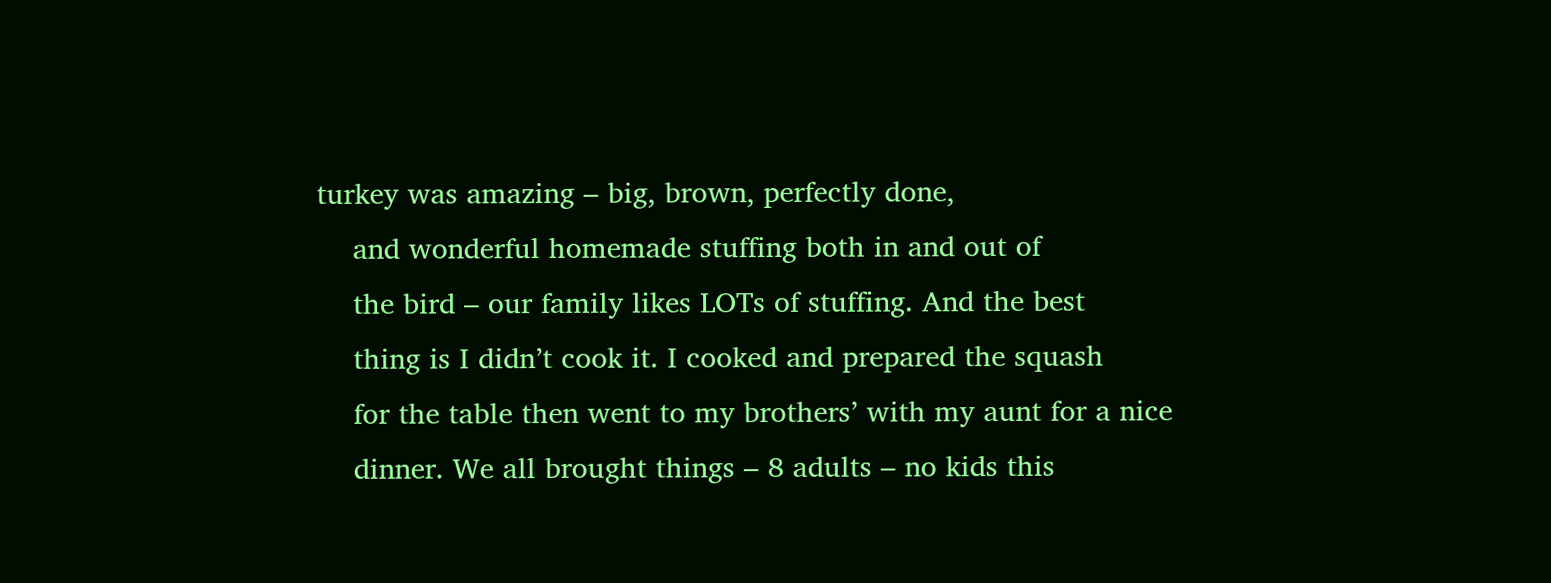turkey was amazing – big, brown, perfectly done,
    and wonderful homemade stuffing both in and out of
    the bird – our family likes LOTs of stuffing. And the best
    thing is I didn’t cook it. I cooked and prepared the squash
    for the table then went to my brothers’ with my aunt for a nice
    dinner. We all brought things – 8 adults – no kids this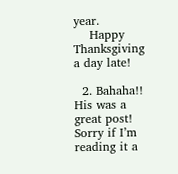year.
    Happy Thanksgiving a day late!

  2. Bahaha!! His was a great post! Sorry if I’m reading it a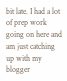bit late. I had a lot of prep work going on here and am just catching up with my blogger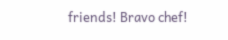friends! Bravo chef!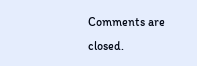Comments are closed.